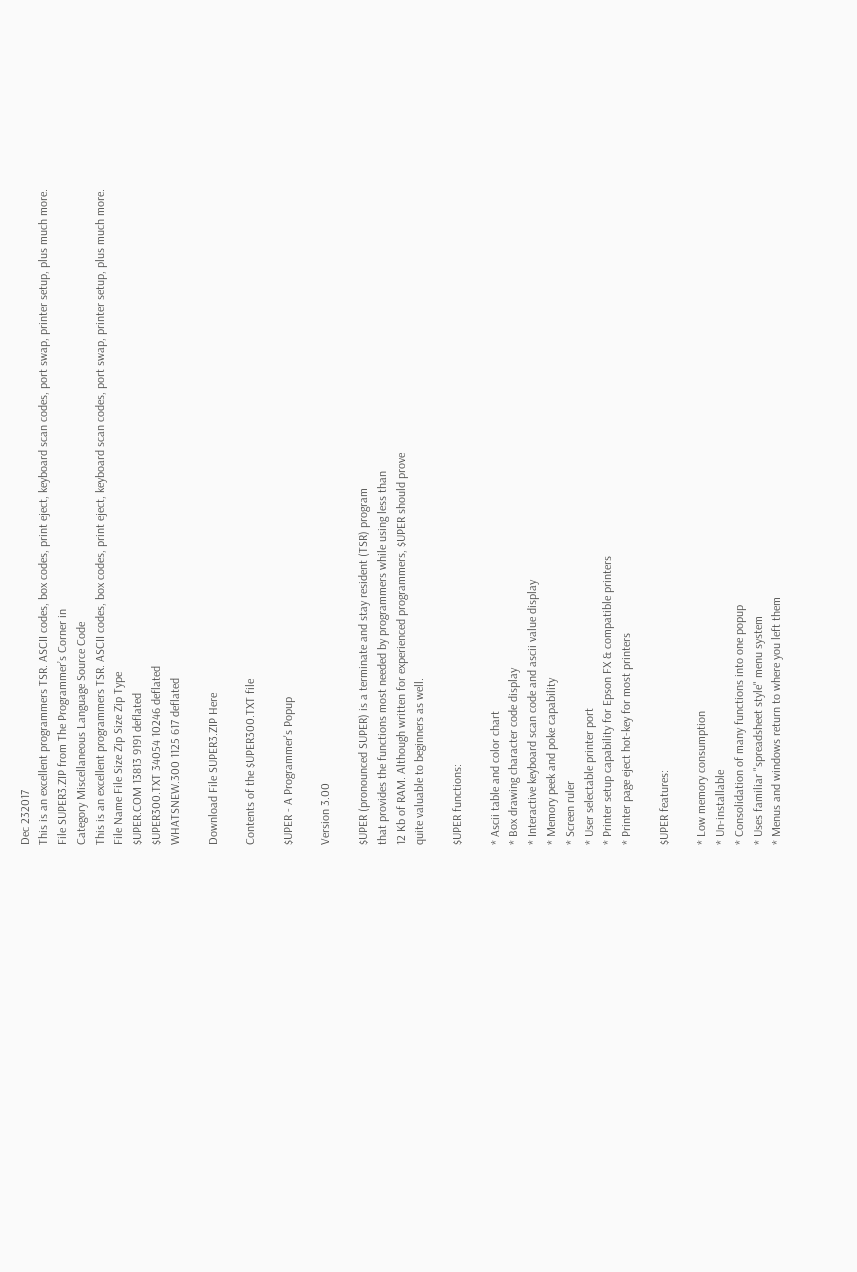Dec 232017
This is an excellent programmers TSR. ASCII codes, box codes, print eject, keyboard scan codes, port swap, printer setup, plus much more.
File SUPER3.ZIP from The Programmer’s Corner in
Category Miscellaneous Language Source Code
This is an excellent programmers TSR. ASCII codes, box codes, print eject, keyboard scan codes, port swap, printer setup, plus much more.
File Name File Size Zip Size Zip Type
$UPER.COM 13813 9191 deflated
$UPER300.TXT 34054 10246 deflated
WHATSNEW.300 1125 617 deflated

Download File SUPER3.ZIP Here

Contents of the $UPER300.TXT file

$UPER - A Programmer's Popup

Version 3.00

$UPER (pronounced SUPER) is a terminate and stay resident (TSR) program
that provides the functions most needed by programmers while using less than
12 Kb of RAM. Although written for experienced programmers, $UPER should prove
quite valuable to beginners as well.

$UPER functions:

* Ascii table and color chart
* Box drawing character code display
* Interactive keyboard scan code and ascii value display
* Memory peek and poke capability
* Screen ruler
* User selectable printer port
* Printer setup capability for Epson FX & compatible printers
* Printer page eject hot-key for most printers

$UPER features:

* Low memory consumption
* Un-installable
* Consolidation of many functions into one popup
* Uses familiar "spreadsheet style" menu system
* Menus and windows return to where you left them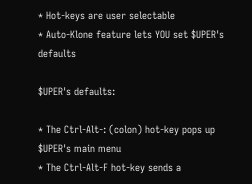* Hot-keys are user selectable
* Auto-Klone feature lets YOU set $UPER's defaults

$UPER's defaults:

* The Ctrl-Alt-: (colon) hot-key pops up $UPER's main menu
* The Ctrl-Alt-F hot-key sends a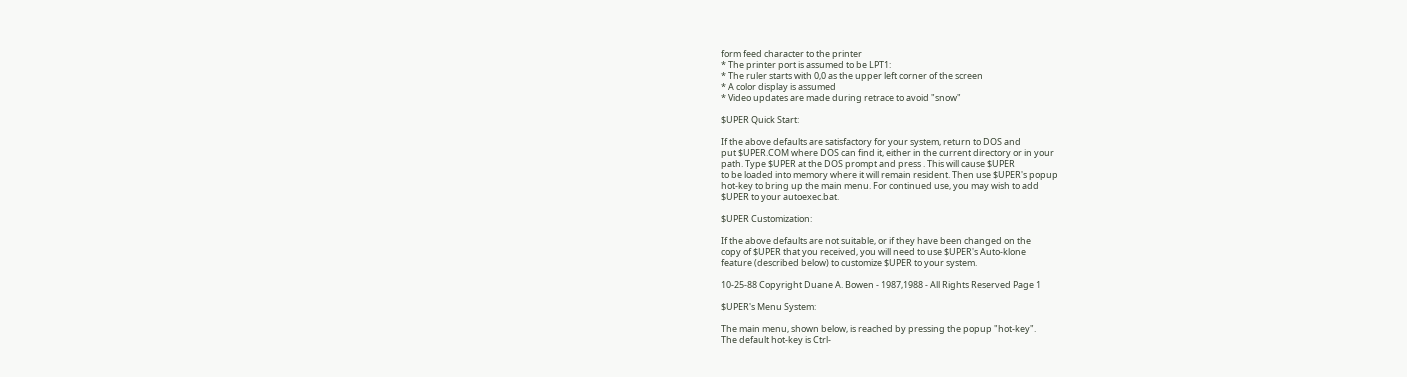form feed character to the printer
* The printer port is assumed to be LPT1:
* The ruler starts with 0,0 as the upper left corner of the screen
* A color display is assumed
* Video updates are made during retrace to avoid "snow"

$UPER Quick Start:

If the above defaults are satisfactory for your system, return to DOS and
put $UPER.COM where DOS can find it, either in the current directory or in your
path. Type $UPER at the DOS prompt and press . This will cause $UPER
to be loaded into memory where it will remain resident. Then use $UPER's popup
hot-key to bring up the main menu. For continued use, you may wish to add
$UPER to your autoexec.bat.

$UPER Customization:

If the above defaults are not suitable, or if they have been changed on the
copy of $UPER that you received, you will need to use $UPER's Auto-klone
feature (described below) to customize $UPER to your system.

10-25-88 Copyright Duane A. Bowen - 1987,1988 - All Rights Reserved Page 1

$UPER's Menu System:

The main menu, shown below, is reached by pressing the popup "hot-key".
The default hot-key is Ctrl-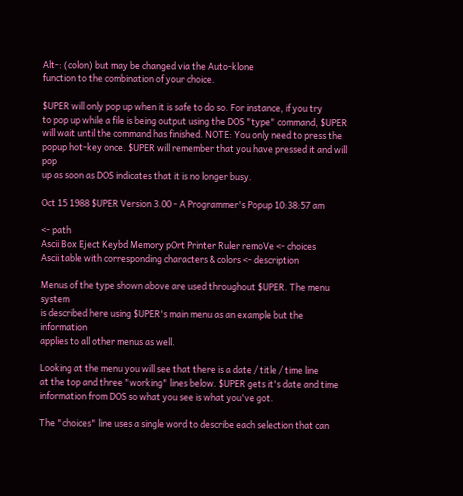Alt-: (colon) but may be changed via the Auto-klone
function to the combination of your choice.

$UPER will only pop up when it is safe to do so. For instance, if you try
to pop up while a file is being output using the DOS "type" command, $UPER
will wait until the command has finished. NOTE: You only need to press the
popup hot-key once. $UPER will remember that you have pressed it and will pop
up as soon as DOS indicates that it is no longer busy.

Oct 15 1988 $UPER Version 3.00 - A Programmer's Popup 10:38:57 am

<- path
Ascii Box Eject Keybd Memory pOrt Printer Ruler remoVe <- choices
Ascii table with corresponding characters & colors <- description

Menus of the type shown above are used throughout $UPER. The menu system
is described here using $UPER's main menu as an example but the information
applies to all other menus as well.

Looking at the menu you will see that there is a date / title / time line
at the top and three "working" lines below. $UPER gets it's date and time
information from DOS so what you see is what you've got.

The "choices" line uses a single word to describe each selection that can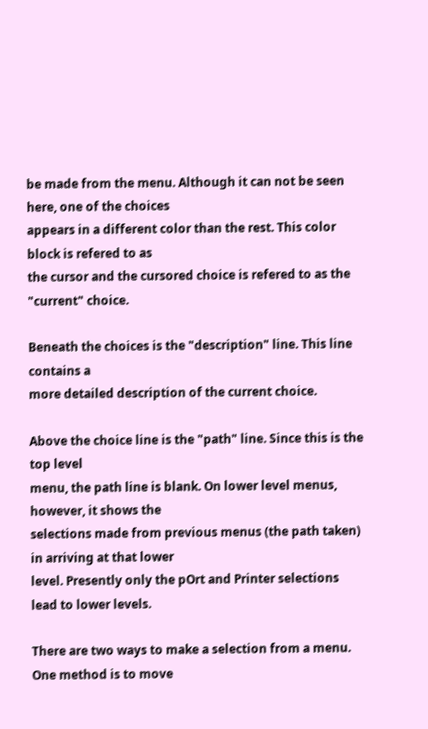be made from the menu. Although it can not be seen here, one of the choices
appears in a different color than the rest. This color block is refered to as
the cursor and the cursored choice is refered to as the "current" choice.

Beneath the choices is the "description" line. This line contains a
more detailed description of the current choice.

Above the choice line is the "path" line. Since this is the top level
menu, the path line is blank. On lower level menus, however, it shows the
selections made from previous menus (the path taken) in arriving at that lower
level. Presently only the pOrt and Printer selections lead to lower levels.

There are two ways to make a selection from a menu. One method is to move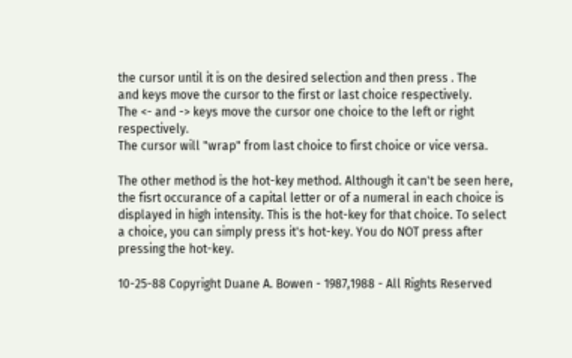the cursor until it is on the desired selection and then press . The
and keys move the cursor to the first or last choice respectively.
The <- and -> keys move the cursor one choice to the left or right respectively.
The cursor will "wrap" from last choice to first choice or vice versa.

The other method is the hot-key method. Although it can't be seen here,
the fisrt occurance of a capital letter or of a numeral in each choice is
displayed in high intensity. This is the hot-key for that choice. To select
a choice, you can simply press it's hot-key. You do NOT press after
pressing the hot-key.

10-25-88 Copyright Duane A. Bowen - 1987,1988 - All Rights Reserved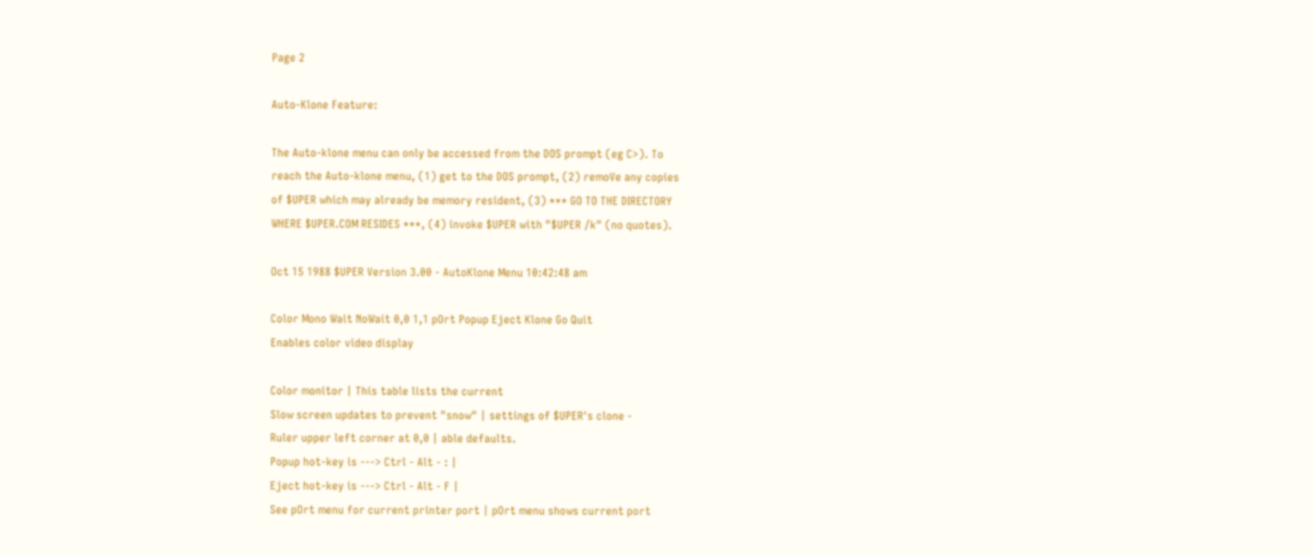Page 2

Auto-Klone Feature:

The Auto-klone menu can only be accessed from the DOS prompt (eg C>). To
reach the Auto-klone menu, (1) get to the DOS prompt, (2) remoVe any copies
of $UPER which may already be memory resident, (3) *** GO TO THE DIRECTORY
WHERE $UPER.COM RESIDES ***, (4) invoke $UPER with "$UPER /k" (no quotes).

Oct 15 1988 $UPER Version 3.00 - AutoKlone Menu 10:42:48 am

Color Mono Wait NoWait 0,0 1,1 pOrt Popup Eject Klone Go Quit
Enables color video display

Color monitor | This table lists the current
Slow screen updates to prevent "snow" | settings of $UPER's clone -
Ruler upper left corner at 0,0 | able defaults.
Popup hot-key is ---> Ctrl - Alt - : |
Eject hot-key is ---> Ctrl - Alt - F |
See pOrt menu for current printer port | pOrt menu shows current port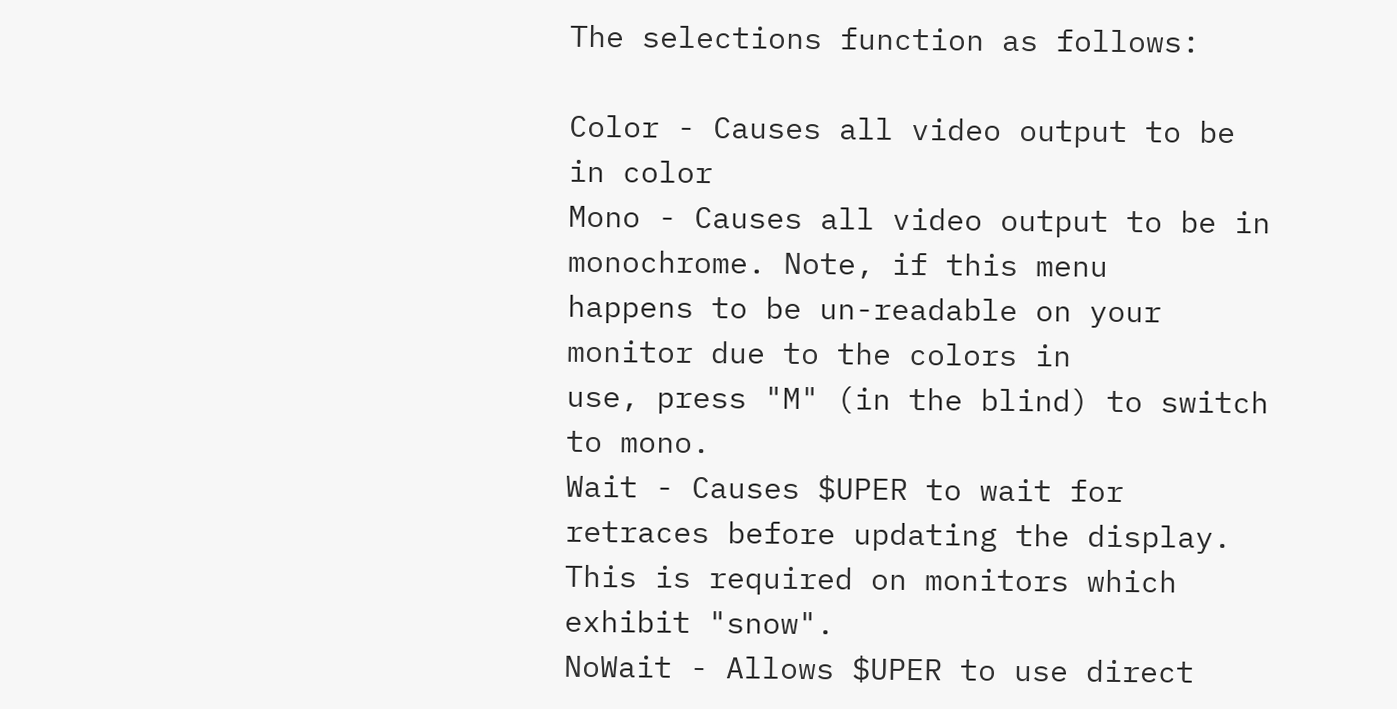The selections function as follows:

Color - Causes all video output to be in color
Mono - Causes all video output to be in monochrome. Note, if this menu
happens to be un-readable on your monitor due to the colors in
use, press "M" (in the blind) to switch to mono.
Wait - Causes $UPER to wait for retraces before updating the display.
This is required on monitors which exhibit "snow".
NoWait - Allows $UPER to use direct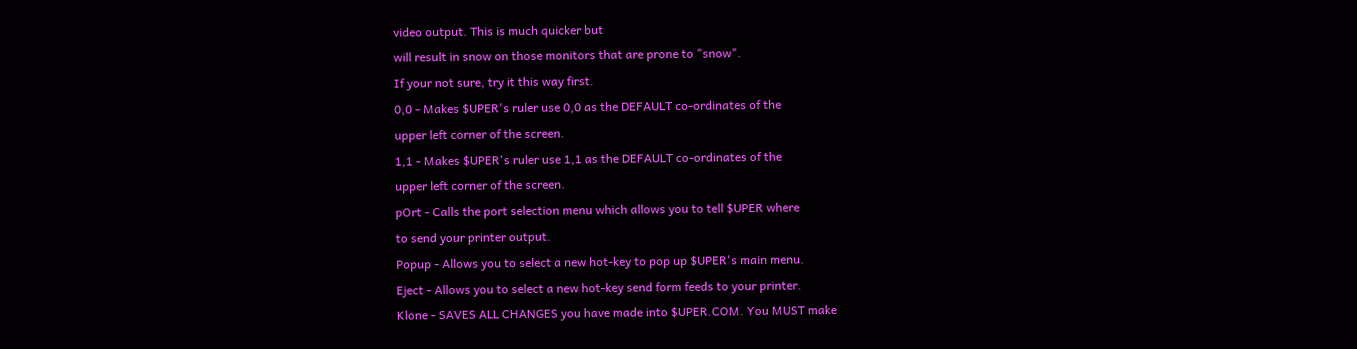video output. This is much quicker but
will result in snow on those monitors that are prone to "snow".
If your not sure, try it this way first.
0,0 - Makes $UPER's ruler use 0,0 as the DEFAULT co-ordinates of the
upper left corner of the screen.
1,1 - Makes $UPER's ruler use 1,1 as the DEFAULT co-ordinates of the
upper left corner of the screen.
pOrt - Calls the port selection menu which allows you to tell $UPER where
to send your printer output.
Popup - Allows you to select a new hot-key to pop up $UPER's main menu.
Eject - Allows you to select a new hot-key send form feeds to your printer.
Klone - SAVES ALL CHANGES you have made into $UPER.COM. You MUST make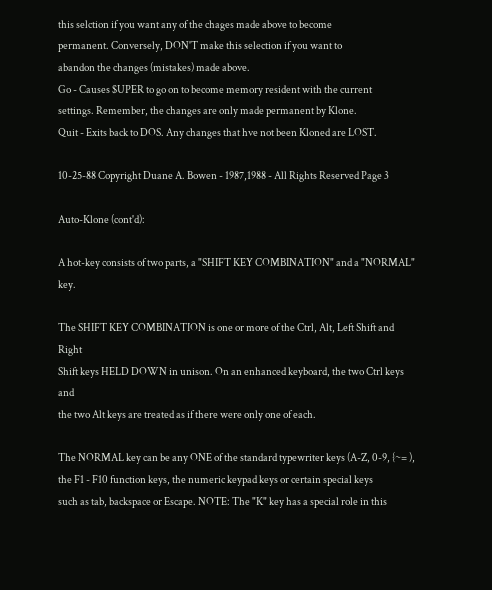this selction if you want any of the chages made above to become
permanent. Conversely, DON'T make this selection if you want to
abandon the changes (mistakes) made above.
Go - Causes $UPER to go on to become memory resident with the current
settings. Remember, the changes are only made permanent by Klone.
Quit - Exits back to DOS. Any changes that hve not been Kloned are LOST.

10-25-88 Copyright Duane A. Bowen - 1987,1988 - All Rights Reserved Page 3

Auto-Klone (cont'd):

A hot-key consists of two parts, a "SHIFT KEY COMBINATION" and a "NORMAL" key.

The SHIFT KEY COMBINATION is one or more of the Ctrl, Alt, Left Shift and Right
Shift keys HELD DOWN in unison. On an enhanced keyboard, the two Ctrl keys and
the two Alt keys are treated as if there were only one of each.

The NORMAL key can be any ONE of the standard typewriter keys (A-Z, 0-9, {~= ),
the F1 - F10 function keys, the numeric keypad keys or certain special keys
such as tab, backspace or Escape. NOTE: The "K" key has a special role in this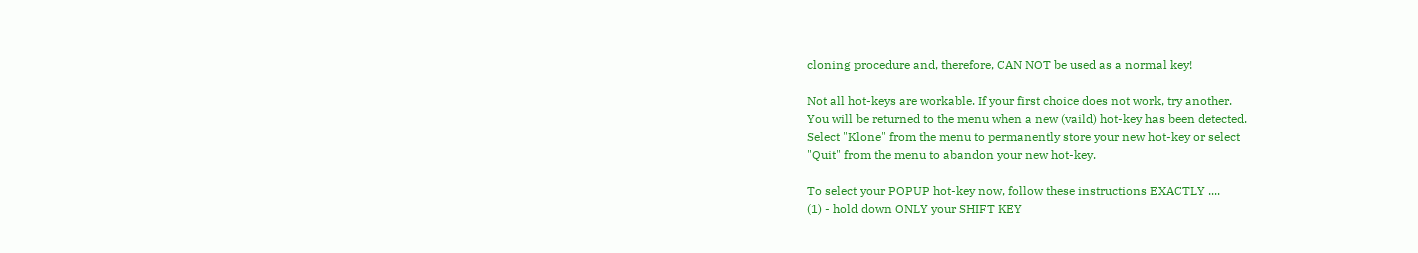cloning procedure and, therefore, CAN NOT be used as a normal key!

Not all hot-keys are workable. If your first choice does not work, try another.
You will be returned to the menu when a new (vaild) hot-key has been detected.
Select "Klone" from the menu to permanently store your new hot-key or select
"Quit" from the menu to abandon your new hot-key.

To select your POPUP hot-key now, follow these instructions EXACTLY ....
(1) - hold down ONLY your SHIFT KEY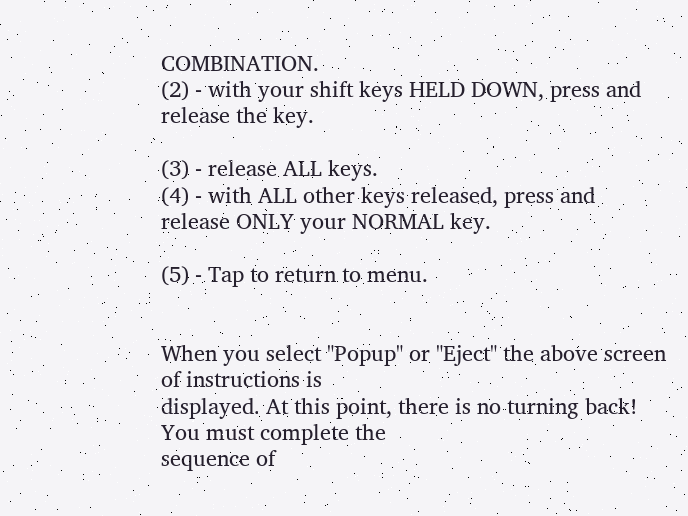COMBINATION.
(2) - with your shift keys HELD DOWN, press and release the key.

(3) - release ALL keys.
(4) - with ALL other keys released, press and release ONLY your NORMAL key.

(5) - Tap to return to menu.


When you select "Popup" or "Eject" the above screen of instructions is
displayed. At this point, there is no turning back! You must complete the
sequence of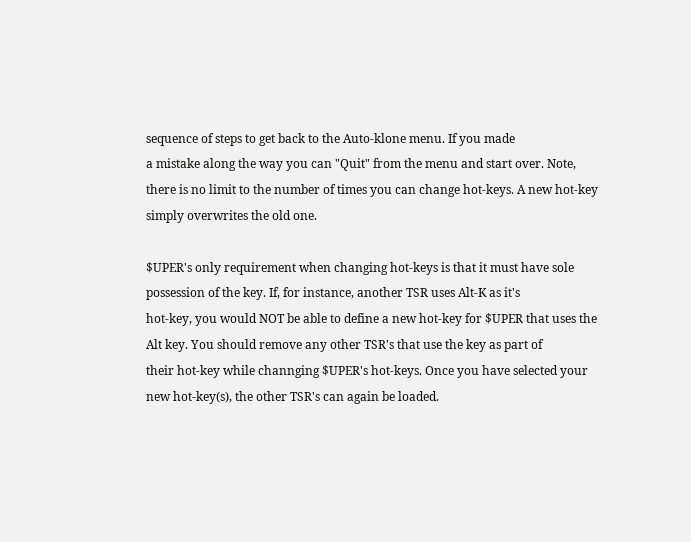sequence of steps to get back to the Auto-klone menu. If you made
a mistake along the way you can "Quit" from the menu and start over. Note,
there is no limit to the number of times you can change hot-keys. A new hot-key
simply overwrites the old one.

$UPER's only requirement when changing hot-keys is that it must have sole
possession of the key. If, for instance, another TSR uses Alt-K as it's
hot-key, you would NOT be able to define a new hot-key for $UPER that uses the
Alt key. You should remove any other TSR's that use the key as part of
their hot-key while channging $UPER's hot-keys. Once you have selected your
new hot-key(s), the other TSR's can again be loaded.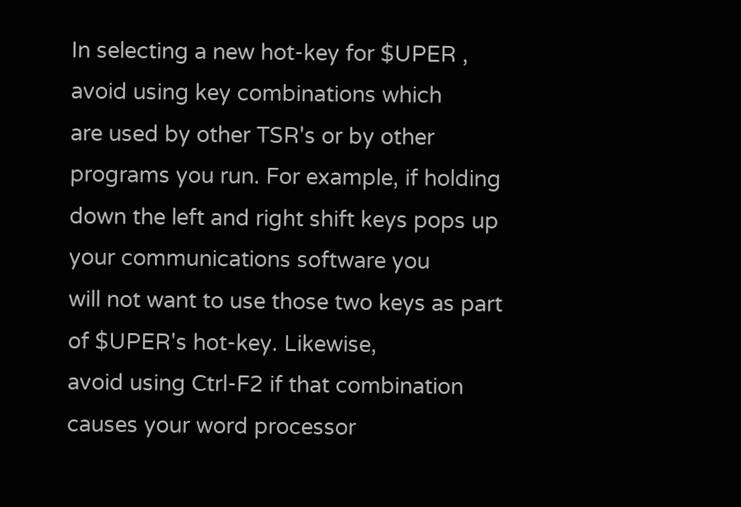In selecting a new hot-key for $UPER , avoid using key combinations which
are used by other TSR's or by other programs you run. For example, if holding
down the left and right shift keys pops up your communications software you
will not want to use those two keys as part of $UPER's hot-key. Likewise,
avoid using Ctrl-F2 if that combination causes your word processor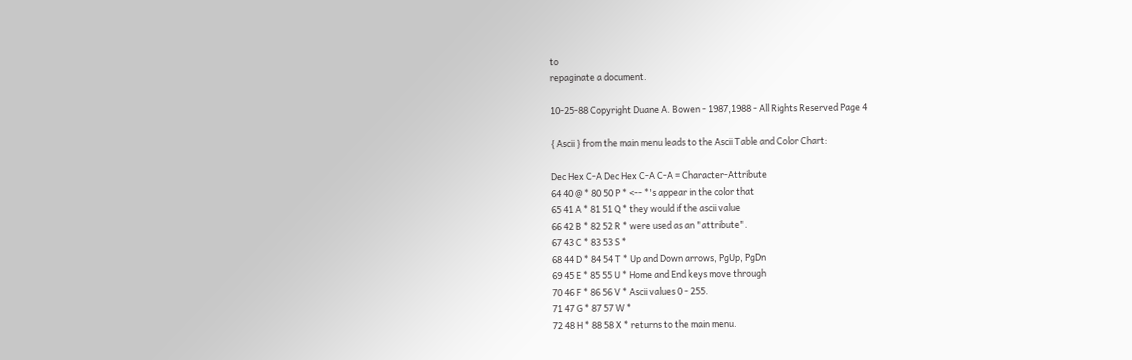to
repaginate a document.

10-25-88 Copyright Duane A. Bowen - 1987,1988 - All Rights Reserved Page 4

{ Ascii } from the main menu leads to the Ascii Table and Color Chart:

Dec Hex C-A Dec Hex C-A C-A = Character-Attribute
64 40 @ * 80 50 P * <-- *'s appear in the color that
65 41 A * 81 51 Q * they would if the ascii value
66 42 B * 82 52 R * were used as an "attribute".
67 43 C * 83 53 S *
68 44 D * 84 54 T * Up and Down arrows, PgUp, PgDn
69 45 E * 85 55 U * Home and End keys move through
70 46 F * 86 56 V * Ascii values 0 - 255.
71 47 G * 87 57 W *
72 48 H * 88 58 X * returns to the main menu.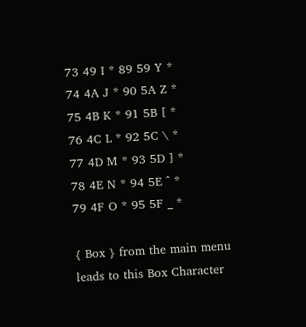73 49 I * 89 59 Y *
74 4A J * 90 5A Z *
75 4B K * 91 5B [ *
76 4C L * 92 5C \ *
77 4D M * 93 5D ] *
78 4E N * 94 5E ^ *
79 4F O * 95 5F _ *

{ Box } from the main menu leads to this Box Character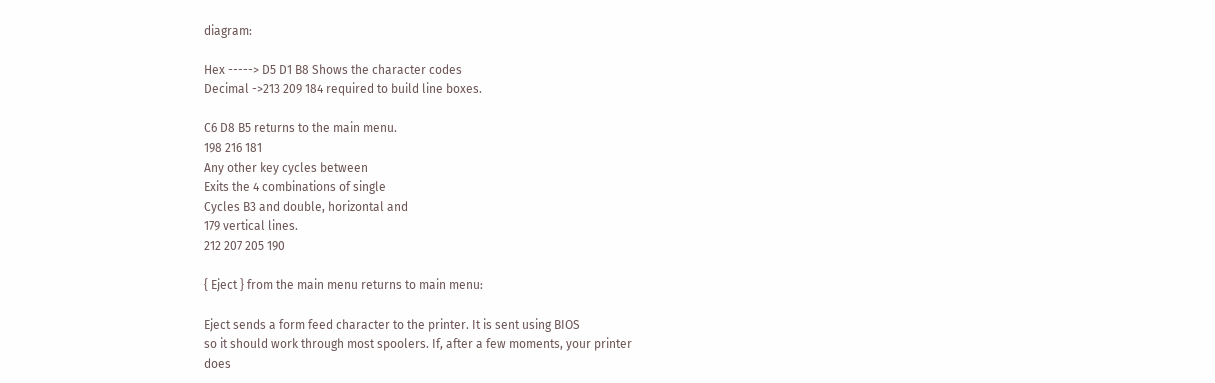diagram:

Hex -----> D5 D1 B8 Shows the character codes
Decimal ->213 209 184 required to build line boxes.

C6 D8 B5 returns to the main menu.
198 216 181
Any other key cycles between
Exits the 4 combinations of single
Cycles B3 and double, horizontal and
179 vertical lines.
212 207 205 190

{ Eject } from the main menu returns to main menu:

Eject sends a form feed character to the printer. It is sent using BIOS
so it should work through most spoolers. If, after a few moments, your printer
does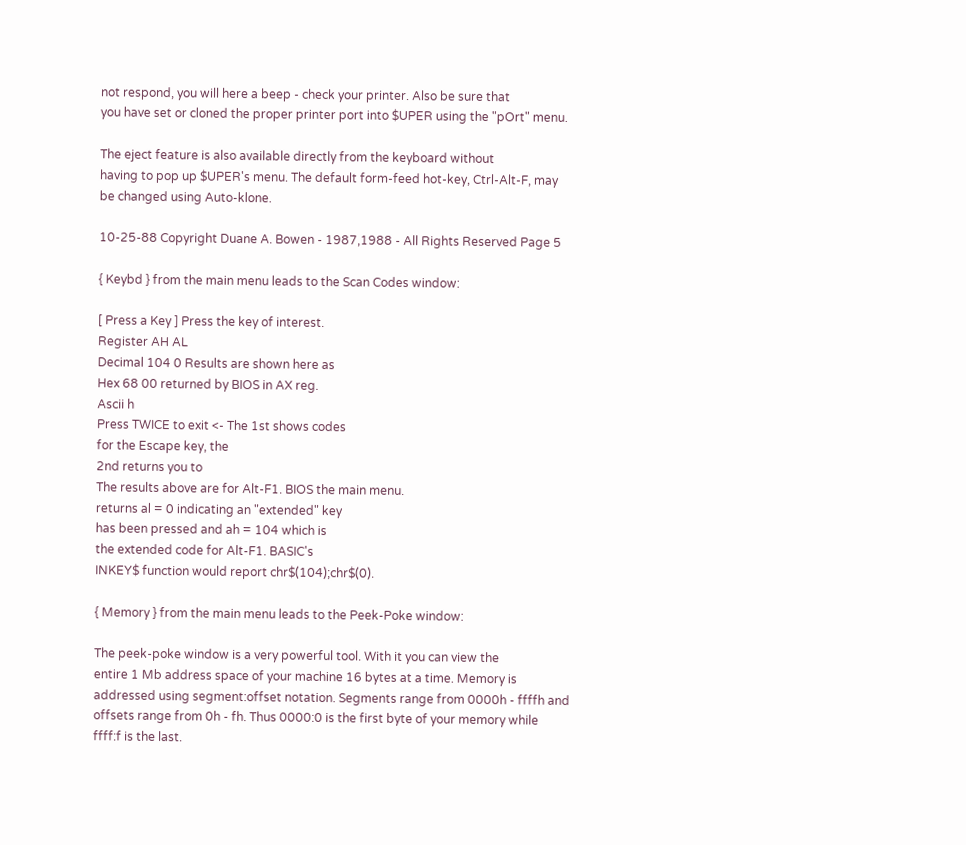not respond, you will here a beep - check your printer. Also be sure that
you have set or cloned the proper printer port into $UPER using the "pOrt" menu.

The eject feature is also available directly from the keyboard without
having to pop up $UPER's menu. The default form-feed hot-key, Ctrl-Alt-F, may
be changed using Auto-klone.

10-25-88 Copyright Duane A. Bowen - 1987,1988 - All Rights Reserved Page 5

{ Keybd } from the main menu leads to the Scan Codes window:

[ Press a Key ] Press the key of interest.
Register AH AL
Decimal 104 0 Results are shown here as
Hex 68 00 returned by BIOS in AX reg.
Ascii h
Press TWICE to exit <- The 1st shows codes
for the Escape key, the
2nd returns you to
The results above are for Alt-F1. BIOS the main menu.
returns al = 0 indicating an "extended" key
has been pressed and ah = 104 which is
the extended code for Alt-F1. BASIC's
INKEY$ function would report chr$(104);chr$(0).

{ Memory } from the main menu leads to the Peek-Poke window:

The peek-poke window is a very powerful tool. With it you can view the
entire 1 Mb address space of your machine 16 bytes at a time. Memory is
addressed using segment:offset notation. Segments range from 0000h - ffffh and
offsets range from 0h - fh. Thus 0000:0 is the first byte of your memory while
ffff:f is the last.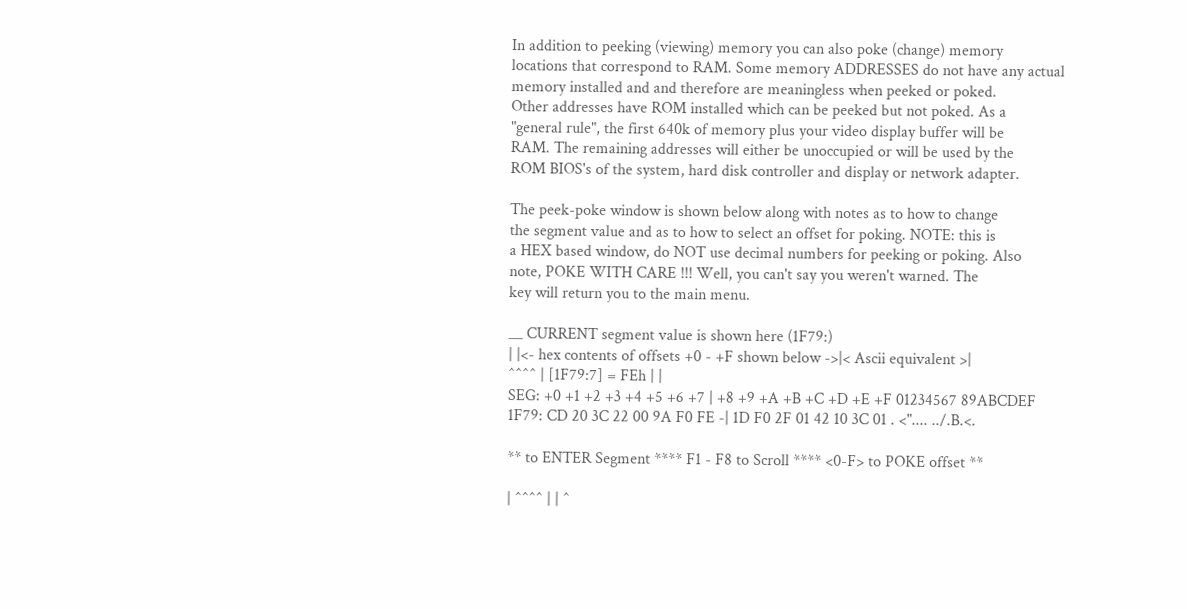In addition to peeking (viewing) memory you can also poke (change) memory
locations that correspond to RAM. Some memory ADDRESSES do not have any actual
memory installed and and therefore are meaningless when peeked or poked.
Other addresses have ROM installed which can be peeked but not poked. As a
"general rule", the first 640k of memory plus your video display buffer will be
RAM. The remaining addresses will either be unoccupied or will be used by the
ROM BIOS's of the system, hard disk controller and display or network adapter.

The peek-poke window is shown below along with notes as to how to change
the segment value and as to how to select an offset for poking. NOTE: this is
a HEX based window, do NOT use decimal numbers for peeking or poking. Also
note, POKE WITH CARE !!! Well, you can't say you weren't warned. The
key will return you to the main menu.

__ CURRENT segment value is shown here (1F79:)
| |<- hex contents of offsets +0 - +F shown below ->|< Ascii equivalent >|
^^^^ | [1F79:7] = FEh | |
SEG: +0 +1 +2 +3 +4 +5 +6 +7 | +8 +9 +A +B +C +D +E +F 01234567 89ABCDEF
1F79: CD 20 3C 22 00 9A F0 FE -| 1D F0 2F 01 42 10 3C 01 . <".... ../.B.<.

** to ENTER Segment **** F1 - F8 to Scroll **** <0-F> to POKE offset **

| ^^^^ | | ^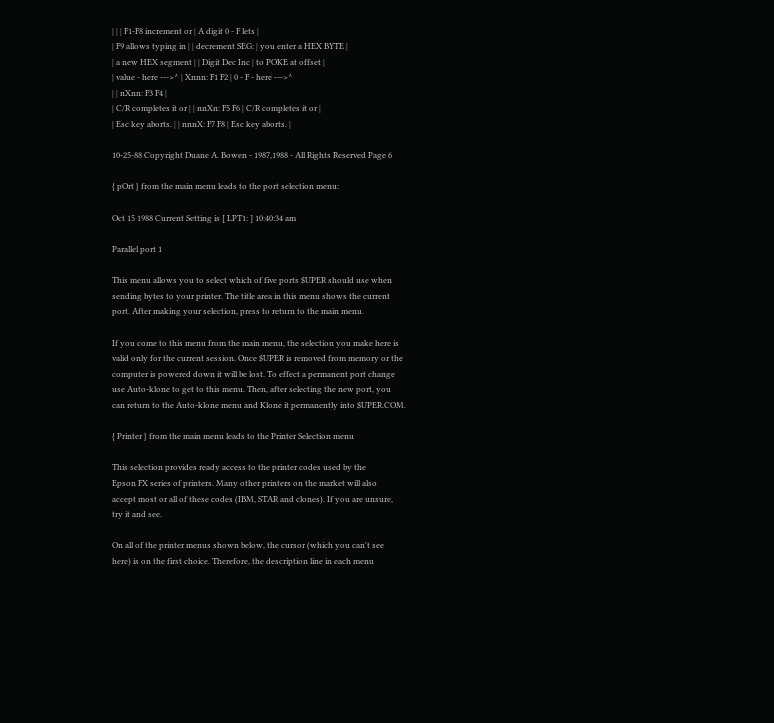| | | F1-F8 increment or | A digit 0 - F lets |
| F9 allows typing in | | decrement SEG: | you enter a HEX BYTE |
| a new HEX segment | | Digit Dec Inc | to POKE at offset |
| value - here --->^ | Xnnn: F1 F2 | 0 - F - here --->^
| | nXnn: F3 F4 |
| C/R completes it or | | nnXn: F5 F6 | C/R completes it or |
| Esc key aborts. | | nnnX: F7 F8 | Esc key aborts. |

10-25-88 Copyright Duane A. Bowen - 1987,1988 - All Rights Reserved Page 6

{ pOrt } from the main menu leads to the port selection menu:

Oct 15 1988 Current Setting is [ LPT1: ] 10:40:34 am

Parallel port 1

This menu allows you to select which of five ports $UPER should use when
sending bytes to your printer. The title area in this menu shows the current
port. After making your selection, press to return to the main menu.

If you come to this menu from the main menu, the selection you make here is
valid only for the current session. Once $UPER is removed from memory or the
computer is powered down it will be lost. To effect a permanent port change
use Auto-klone to get to this menu. Then, after selecting the new port, you
can return to the Auto-klone menu and Klone it permanently into $UPER.COM.

{ Printer } from the main menu leads to the Printer Selection menu

This selection provides ready access to the printer codes used by the
Epson FX series of printers. Many other printers on the market will also
accept most or all of these codes (IBM, STAR and clones). If you are unsure,
try it and see.

On all of the printer menus shown below, the cursor (which you can't see
here) is on the first choice. Therefore, the description line in each menu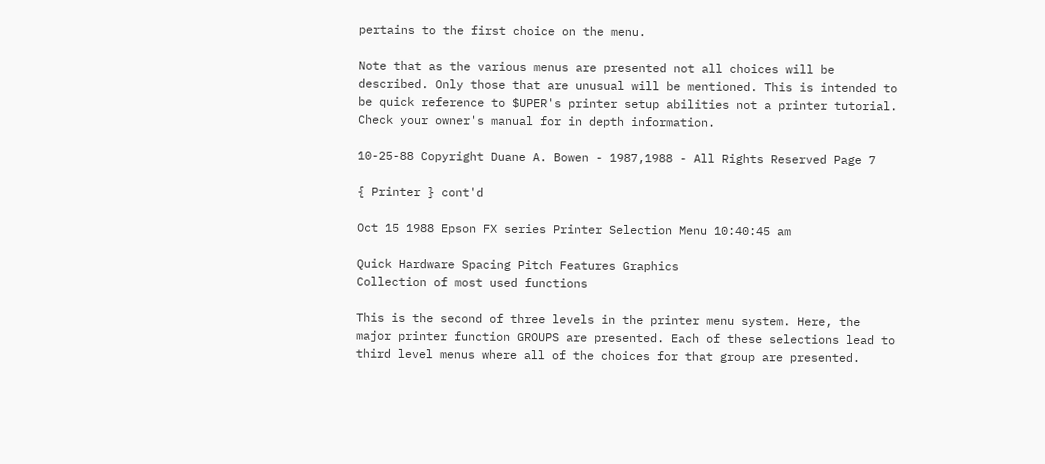pertains to the first choice on the menu.

Note that as the various menus are presented not all choices will be
described. Only those that are unusual will be mentioned. This is intended to
be quick reference to $UPER's printer setup abilities not a printer tutorial.
Check your owner's manual for in depth information.

10-25-88 Copyright Duane A. Bowen - 1987,1988 - All Rights Reserved Page 7

{ Printer } cont'd

Oct 15 1988 Epson FX series Printer Selection Menu 10:40:45 am

Quick Hardware Spacing Pitch Features Graphics
Collection of most used functions

This is the second of three levels in the printer menu system. Here, the
major printer function GROUPS are presented. Each of these selections lead to
third level menus where all of the choices for that group are presented.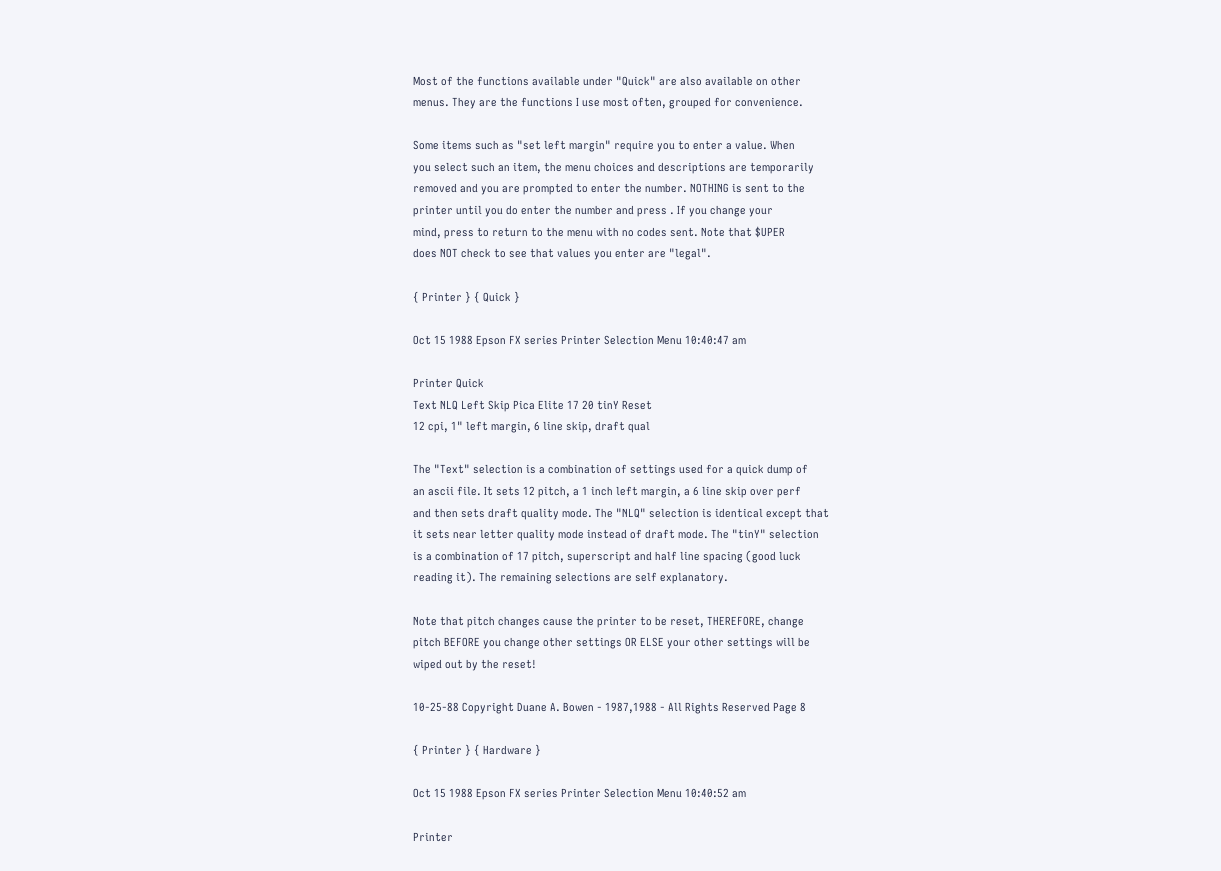Most of the functions available under "Quick" are also available on other
menus. They are the functions I use most often, grouped for convenience.

Some items such as "set left margin" require you to enter a value. When
you select such an item, the menu choices and descriptions are temporarily
removed and you are prompted to enter the number. NOTHING is sent to the
printer until you do enter the number and press . If you change your
mind, press to return to the menu with no codes sent. Note that $UPER
does NOT check to see that values you enter are "legal".

{ Printer } { Quick }

Oct 15 1988 Epson FX series Printer Selection Menu 10:40:47 am

Printer Quick
Text NLQ Left Skip Pica Elite 17 20 tinY Reset
12 cpi, 1" left margin, 6 line skip, draft qual

The "Text" selection is a combination of settings used for a quick dump of
an ascii file. It sets 12 pitch, a 1 inch left margin, a 6 line skip over perf
and then sets draft quality mode. The "NLQ" selection is identical except that
it sets near letter quality mode instead of draft mode. The "tinY" selection
is a combination of 17 pitch, superscript and half line spacing (good luck
reading it). The remaining selections are self explanatory.

Note that pitch changes cause the printer to be reset, THEREFORE, change
pitch BEFORE you change other settings OR ELSE your other settings will be
wiped out by the reset!

10-25-88 Copyright Duane A. Bowen - 1987,1988 - All Rights Reserved Page 8

{ Printer } { Hardware }

Oct 15 1988 Epson FX series Printer Selection Menu 10:40:52 am

Printer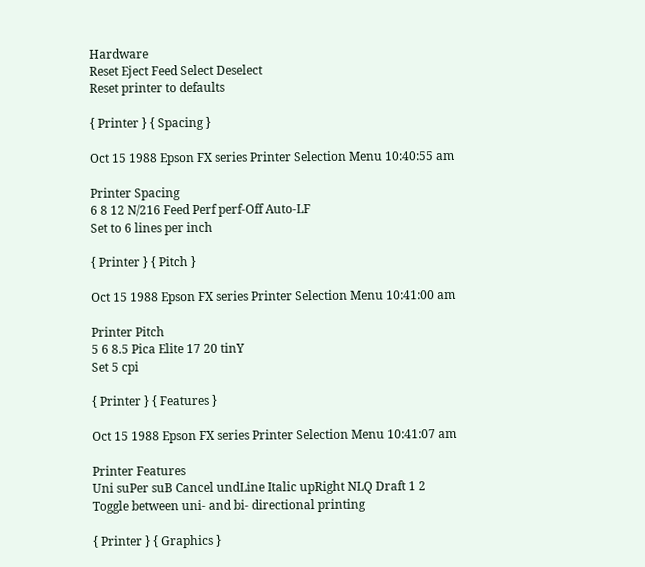Hardware
Reset Eject Feed Select Deselect
Reset printer to defaults

{ Printer } { Spacing }

Oct 15 1988 Epson FX series Printer Selection Menu 10:40:55 am

Printer Spacing
6 8 12 N/216 Feed Perf perf-Off Auto-LF
Set to 6 lines per inch

{ Printer } { Pitch }

Oct 15 1988 Epson FX series Printer Selection Menu 10:41:00 am

Printer Pitch
5 6 8.5 Pica Elite 17 20 tinY
Set 5 cpi

{ Printer } { Features }

Oct 15 1988 Epson FX series Printer Selection Menu 10:41:07 am

Printer Features
Uni suPer suB Cancel undLine Italic upRight NLQ Draft 1 2
Toggle between uni- and bi- directional printing

{ Printer } { Graphics }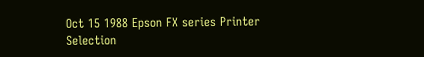Oct 15 1988 Epson FX series Printer Selection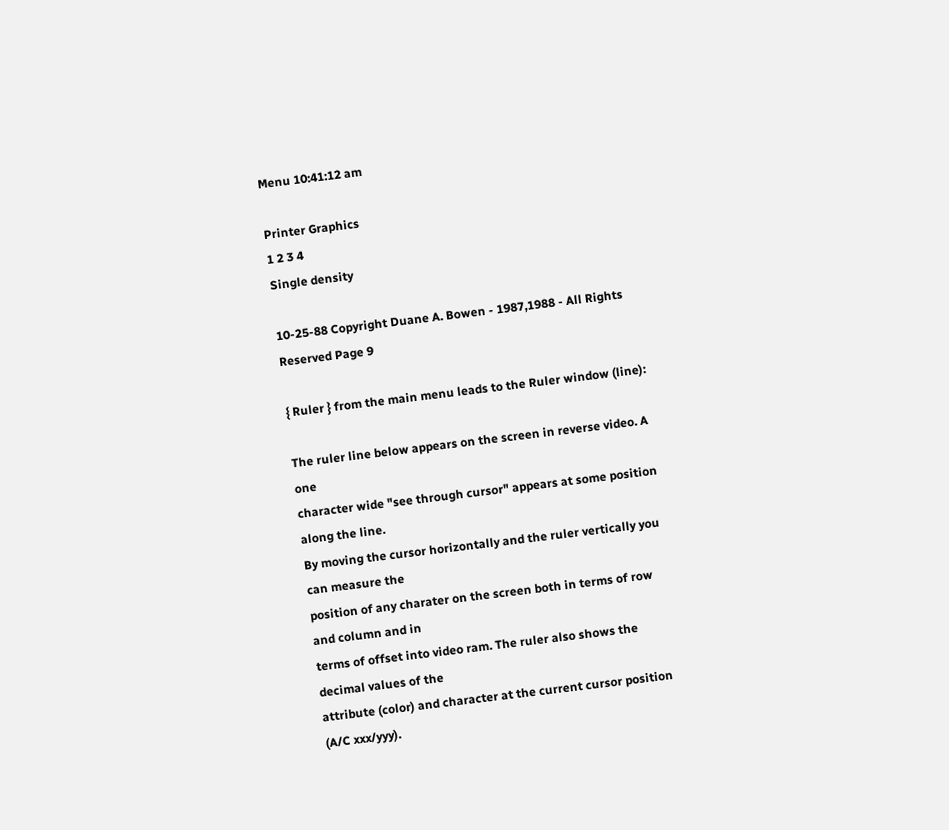Menu 10:41:12 am

Printer Graphics
1 2 3 4
Single density

10-25-88 Copyright Duane A. Bowen - 1987,1988 - All Rights Reserved Page 9

{ Ruler } from the main menu leads to the Ruler window (line):

The ruler line below appears on the screen in reverse video. A one
character wide "see through cursor" appears at some position along the line.
By moving the cursor horizontally and the ruler vertically you can measure the
position of any charater on the screen both in terms of row and column and in
terms of offset into video ram. The ruler also shows the decimal values of the
attribute (color) and character at the current cursor position (A/C xxx/yyy).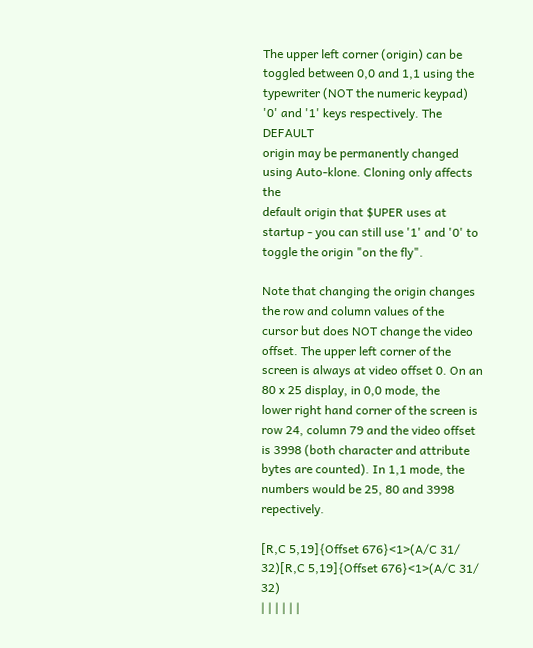The upper left corner (origin) can be toggled between 0,0 and 1,1 using the
typewriter (NOT the numeric keypad) '0' and '1' keys respectively. The DEFAULT
origin may be permanently changed using Auto-klone. Cloning only affects the
default origin that $UPER uses at startup - you can still use '1' and '0' to
toggle the origin "on the fly".

Note that changing the origin changes the row and column values of the
cursor but does NOT change the video offset. The upper left corner of the
screen is always at video offset 0. On an 80 x 25 display, in 0,0 mode, the
lower right hand corner of the screen is row 24, column 79 and the video offset
is 3998 (both character and attribute bytes are counted). In 1,1 mode, the
numbers would be 25, 80 and 3998 repectively.

[R,C 5,19]{Offset 676}<1>(A/C 31/ 32)[R,C 5,19]{Offset 676}<1>(A/C 31/ 32)
| | | | | |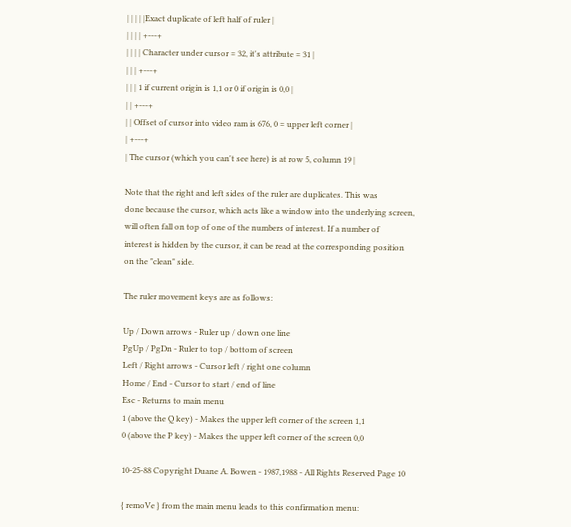| | | | |Exact duplicate of left half of ruler |
| | | | +---+
| | | | Character under cursor = 32, it's attribute = 31 |
| | | +---+
| | | 1 if current origin is 1,1 or 0 if origin is 0,0 |
| | +---+
| | Offset of cursor into video ram is 676, 0 = upper left corner |
| +---+
| The cursor (which you can't see here) is at row 5, column 19 |

Note that the right and left sides of the ruler are duplicates. This was
done because the cursor, which acts like a window into the underlying screen,
will often fall on top of one of the numbers of interest. If a number of
interest is hidden by the cursor, it can be read at the corresponding position
on the "clean" side.

The ruler movement keys are as follows:

Up / Down arrows - Ruler up / down one line
PgUp / PgDn - Ruler to top / bottom of screen
Left / Right arrows - Cursor left / right one column
Home / End - Cursor to start / end of line
Esc - Returns to main menu
1 (above the Q key) - Makes the upper left corner of the screen 1,1
0 (above the P key) - Makes the upper left corner of the screen 0,0

10-25-88 Copyright Duane A. Bowen - 1987,1988 - All Rights Reserved Page 10

{ remoVe } from the main menu leads to this confirmation menu: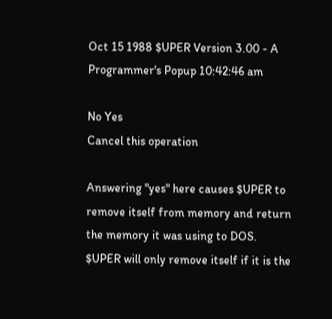Oct 15 1988 $UPER Version 3.00 - A Programmer's Popup 10:42:46 am

No Yes
Cancel this operation

Answering "yes" here causes $UPER to remove itself from memory and return
the memory it was using to DOS. $UPER will only remove itself if it is the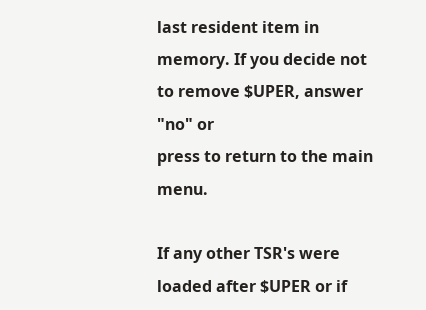last resident item in memory. If you decide not to remove $UPER, answer "no" or
press to return to the main menu.

If any other TSR's were loaded after $UPER or if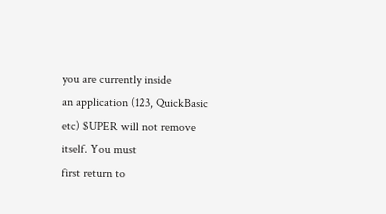you are currently inside
an application (123, QuickBasic etc) $UPER will not remove itself. You must
first return to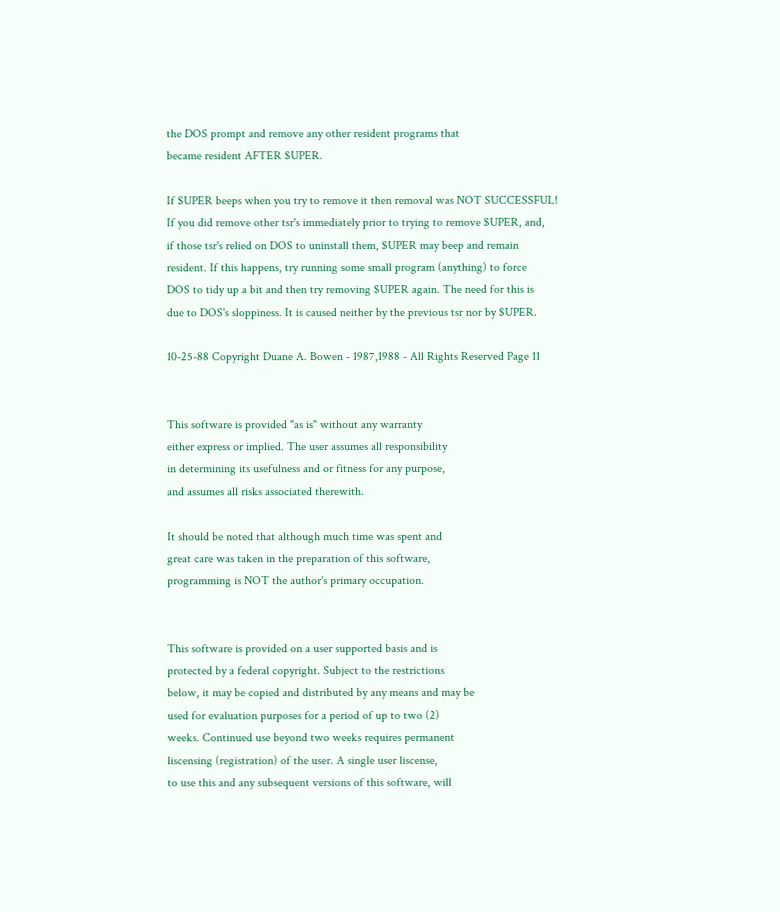the DOS prompt and remove any other resident programs that
became resident AFTER $UPER.

If $UPER beeps when you try to remove it then removal was NOT SUCCESSFUL!
If you did remove other tsr's immediately prior to trying to remove $UPER, and,
if those tsr's relied on DOS to uninstall them, $UPER may beep and remain
resident. If this happens, try running some small program (anything) to force
DOS to tidy up a bit and then try removing $UPER again. The need for this is
due to DOS's sloppiness. It is caused neither by the previous tsr nor by $UPER.

10-25-88 Copyright Duane A. Bowen - 1987,1988 - All Rights Reserved Page 11


This software is provided "as is" without any warranty
either express or implied. The user assumes all responsibility
in determining its usefulness and or fitness for any purpose,
and assumes all risks associated therewith.

It should be noted that although much time was spent and
great care was taken in the preparation of this software,
programming is NOT the author's primary occupation.


This software is provided on a user supported basis and is
protected by a federal copyright. Subject to the restrictions
below, it may be copied and distributed by any means and may be
used for evaluation purposes for a period of up to two (2)
weeks. Continued use beyond two weeks requires permanent
liscensing (registration) of the user. A single user liscense,
to use this and any subsequent versions of this software, will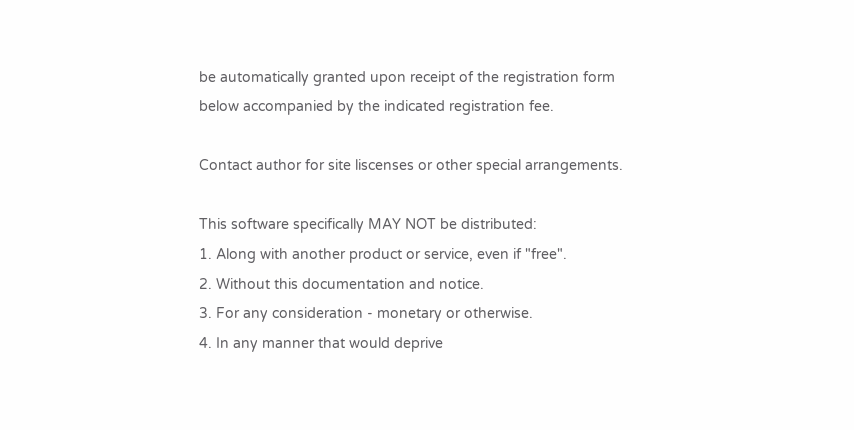be automatically granted upon receipt of the registration form
below accompanied by the indicated registration fee.

Contact author for site liscenses or other special arrangements.

This software specifically MAY NOT be distributed:
1. Along with another product or service, even if "free".
2. Without this documentation and notice.
3. For any consideration - monetary or otherwise.
4. In any manner that would deprive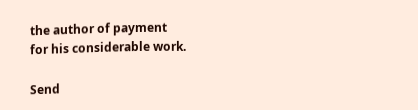the author of payment
for his considerable work.

Send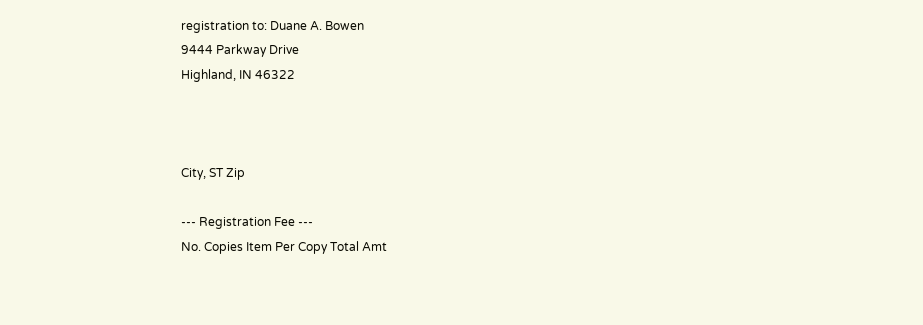registration to: Duane A. Bowen
9444 Parkway Drive
Highland, IN 46322



City, ST Zip

--- Registration Fee ---
No. Copies Item Per Copy Total Amt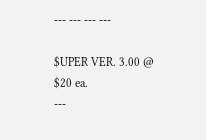--- --- --- ---

$UPER VER. 3.00 @ $20 ea.
---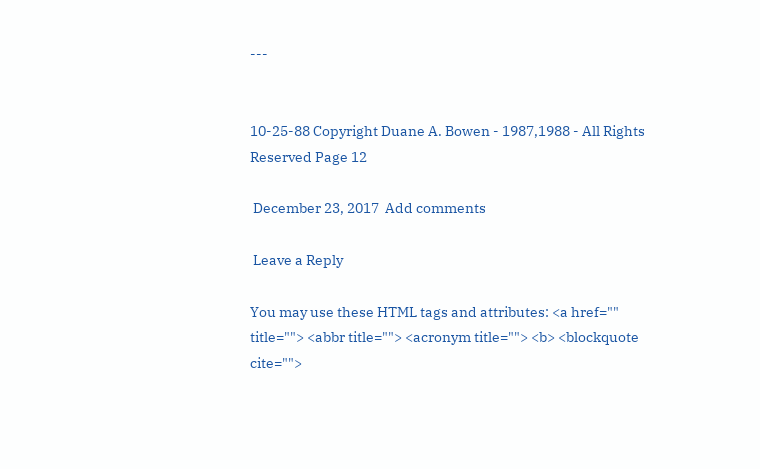---


10-25-88 Copyright Duane A. Bowen - 1987,1988 - All Rights Reserved Page 12

 December 23, 2017  Add comments

 Leave a Reply

You may use these HTML tags and attributes: <a href="" title=""> <abbr title=""> <acronym title=""> <b> <blockquote cite="">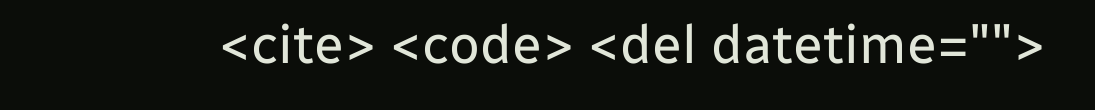<cite> <code> <del datetime="">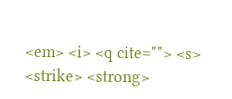<em> <i> <q cite=""> <s> <strike> <strong>